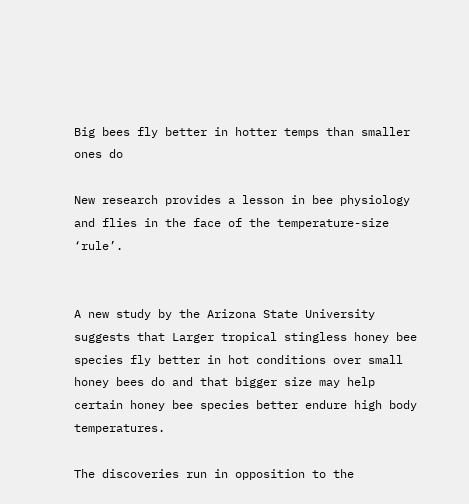Big bees fly better in hotter temps than smaller ones do

New research provides a lesson in bee physiology and flies in the face of the temperature-size ‘rule’.


A new study by the Arizona State University suggests that Larger tropical stingless honey bee species fly better in hot conditions over small honey bees do and that bigger size may help certain honey bee species better endure high body temperatures.

The discoveries run in opposition to the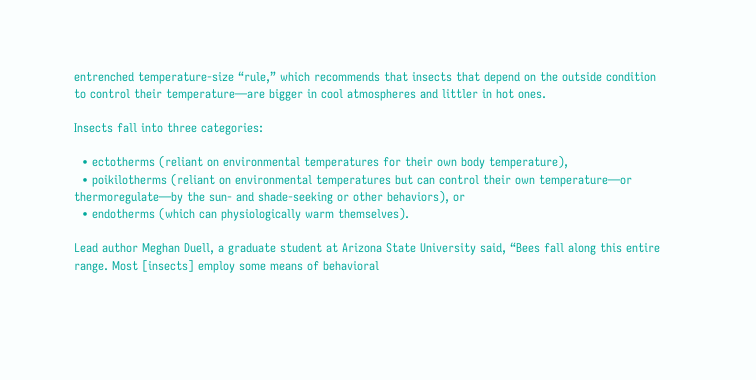entrenched temperature-size “rule,” which recommends that insects that depend on the outside condition to control their temperature—are bigger in cool atmospheres and littler in hot ones.

Insects fall into three categories:

  • ectotherms (reliant on environmental temperatures for their own body temperature),
  • poikilotherms (reliant on environmental temperatures but can control their own temperature—or thermoregulate—by the sun- and shade-seeking or other behaviors), or
  • endotherms (which can physiologically warm themselves).

Lead author Meghan Duell, a graduate student at Arizona State University said, “Bees fall along this entire range. Most [insects] employ some means of behavioral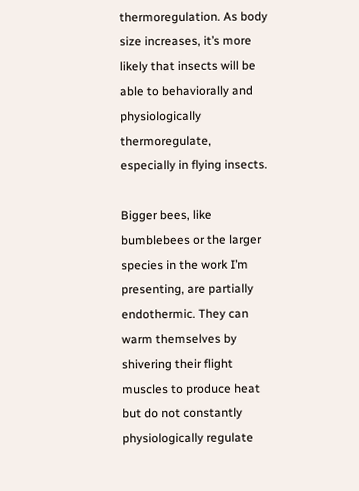thermoregulation. As body size increases, it’s more likely that insects will be able to behaviorally and physiologically thermoregulate, especially in flying insects.

Bigger bees, like bumblebees or the larger species in the work I’m presenting, are partially endothermic. They can warm themselves by shivering their flight muscles to produce heat but do not constantly physiologically regulate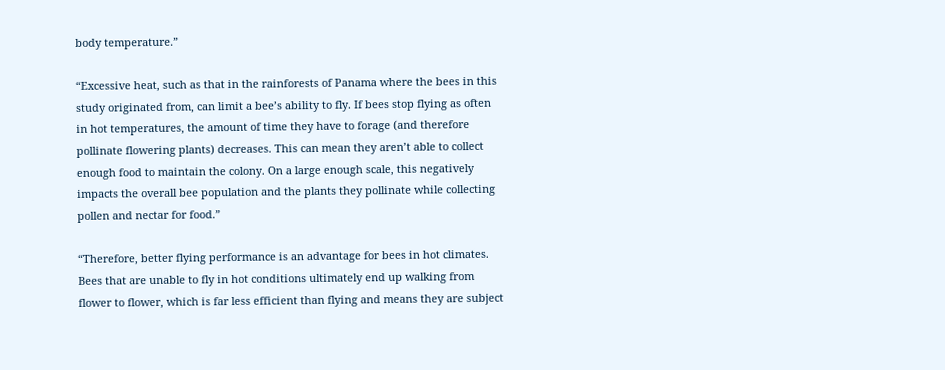body temperature.”

“Excessive heat, such as that in the rainforests of Panama where the bees in this study originated from, can limit a bee’s ability to fly. If bees stop flying as often in hot temperatures, the amount of time they have to forage (and therefore pollinate flowering plants) decreases. This can mean they aren’t able to collect enough food to maintain the colony. On a large enough scale, this negatively impacts the overall bee population and the plants they pollinate while collecting pollen and nectar for food.”

“Therefore, better flying performance is an advantage for bees in hot climates. Bees that are unable to fly in hot conditions ultimately end up walking from flower to flower, which is far less efficient than flying and means they are subject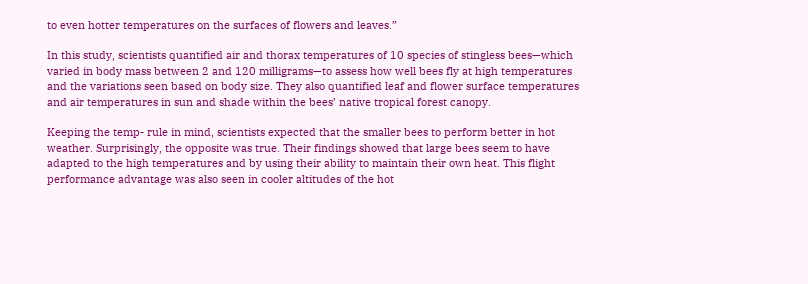to even hotter temperatures on the surfaces of flowers and leaves.”

In this study, scientists quantified air and thorax temperatures of 10 species of stingless bees—which varied in body mass between 2 and 120 milligrams—to assess how well bees fly at high temperatures and the variations seen based on body size. They also quantified leaf and flower surface temperatures and air temperatures in sun and shade within the bees’ native tropical forest canopy.

Keeping the temp- rule in mind, scientists expected that the smaller bees to perform better in hot weather. Surprisingly, the opposite was true. Their findings showed that large bees seem to have adapted to the high temperatures and by using their ability to maintain their own heat. This flight performance advantage was also seen in cooler altitudes of the hot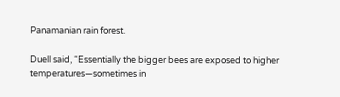Panamanian rain forest.

Duell said, “Essentially the bigger bees are exposed to higher temperatures—sometimes in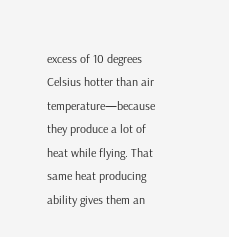excess of 10 degrees Celsius hotter than air temperature—because they produce a lot of heat while flying. That same heat producing ability gives them an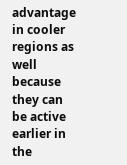advantage in cooler regions as well because they can be active earlier in the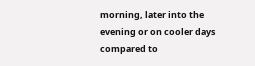morning, later into the evening or on cooler days compared to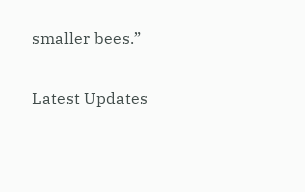smaller bees.”

Latest Updates